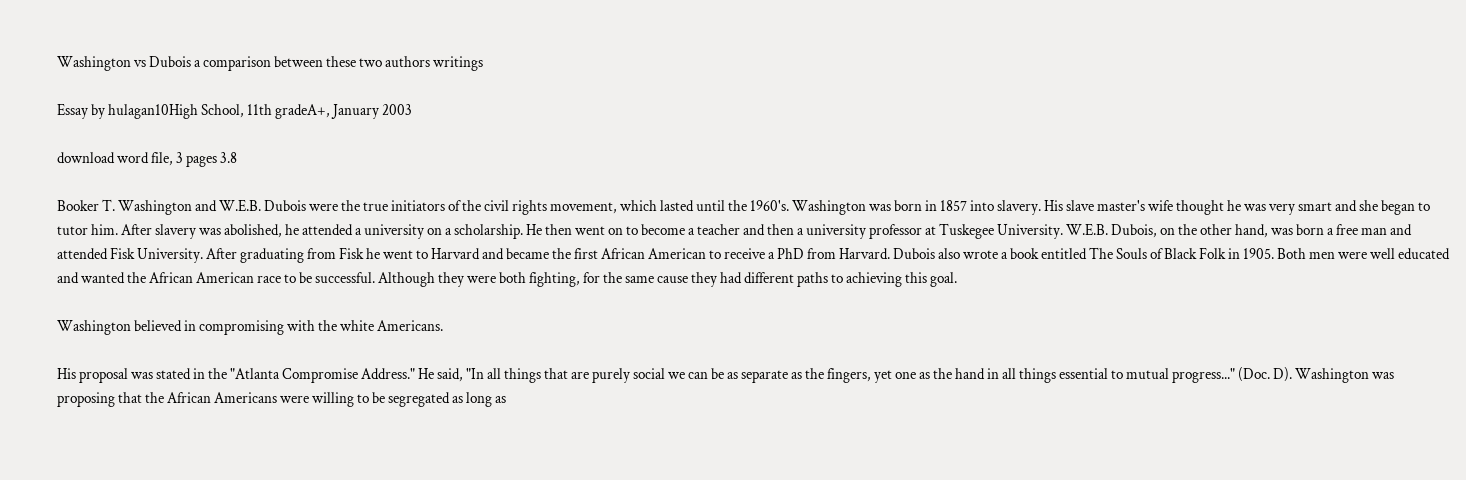Washington vs Dubois a comparison between these two authors writings

Essay by hulagan10High School, 11th gradeA+, January 2003

download word file, 3 pages 3.8

Booker T. Washington and W.E.B. Dubois were the true initiators of the civil rights movement, which lasted until the 1960's. Washington was born in 1857 into slavery. His slave master's wife thought he was very smart and she began to tutor him. After slavery was abolished, he attended a university on a scholarship. He then went on to become a teacher and then a university professor at Tuskegee University. W.E.B. Dubois, on the other hand, was born a free man and attended Fisk University. After graduating from Fisk he went to Harvard and became the first African American to receive a PhD from Harvard. Dubois also wrote a book entitled The Souls of Black Folk in 1905. Both men were well educated and wanted the African American race to be successful. Although they were both fighting, for the same cause they had different paths to achieving this goal.

Washington believed in compromising with the white Americans.

His proposal was stated in the "Atlanta Compromise Address." He said, "In all things that are purely social we can be as separate as the fingers, yet one as the hand in all things essential to mutual progress..." (Doc. D). Washington was proposing that the African Americans were willing to be segregated as long as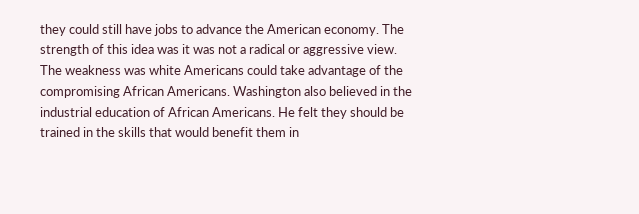they could still have jobs to advance the American economy. The strength of this idea was it was not a radical or aggressive view. The weakness was white Americans could take advantage of the compromising African Americans. Washington also believed in the industrial education of African Americans. He felt they should be trained in the skills that would benefit them in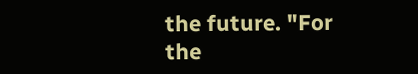the future. "For the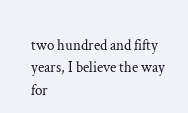two hundred and fifty years, I believe the way for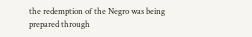the redemption of the Negro was being prepared through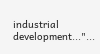industrial development..."...